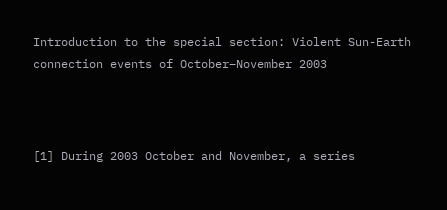Introduction to the special section: Violent Sun-Earth connection events of October–November 2003



[1] During 2003 October and November, a series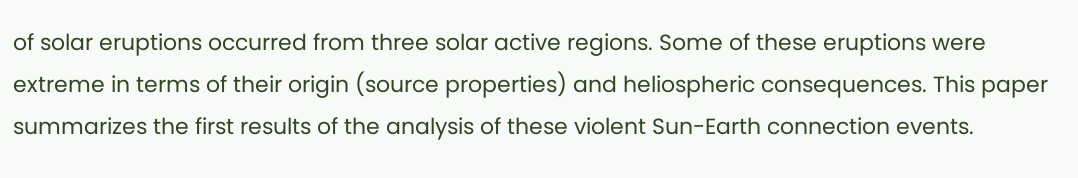of solar eruptions occurred from three solar active regions. Some of these eruptions were extreme in terms of their origin (source properties) and heliospheric consequences. This paper summarizes the first results of the analysis of these violent Sun-Earth connection events.